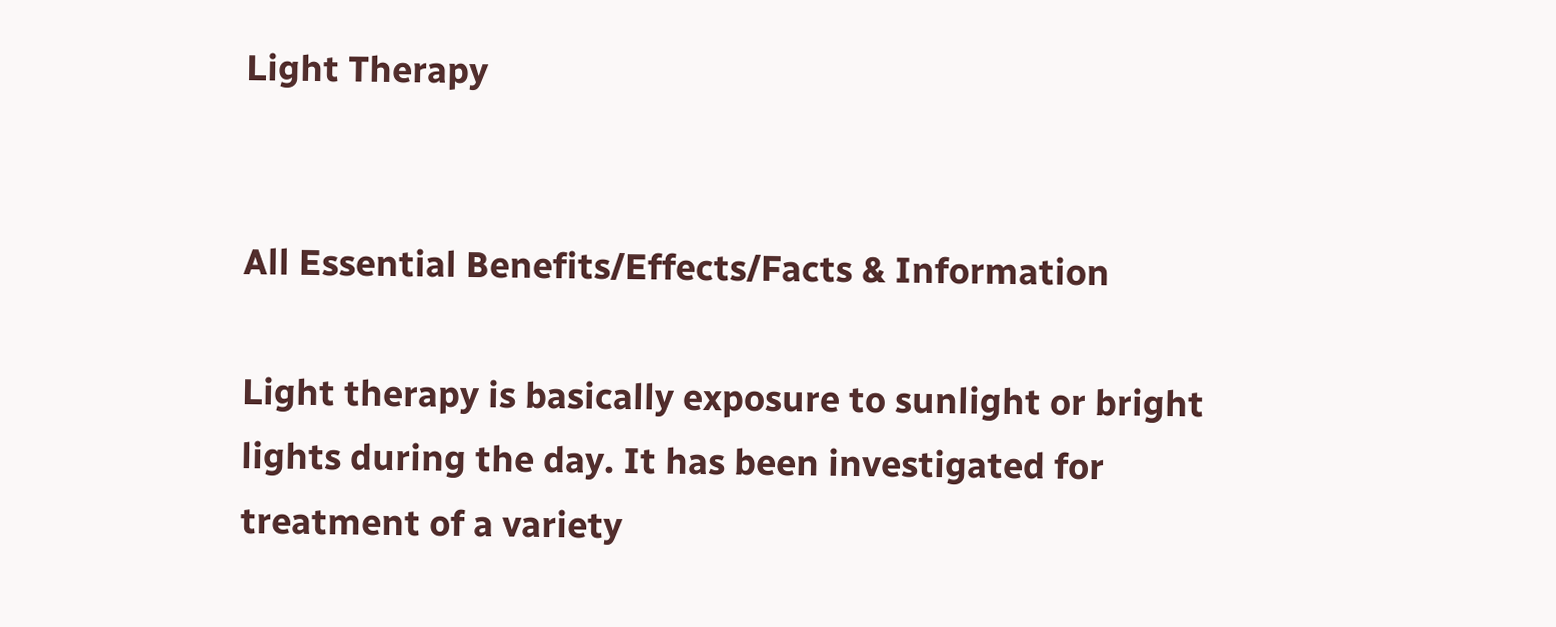Light Therapy


All Essential Benefits/Effects/Facts & Information

Light therapy is basically exposure to sunlight or bright lights during the day. It has been investigated for treatment of a variety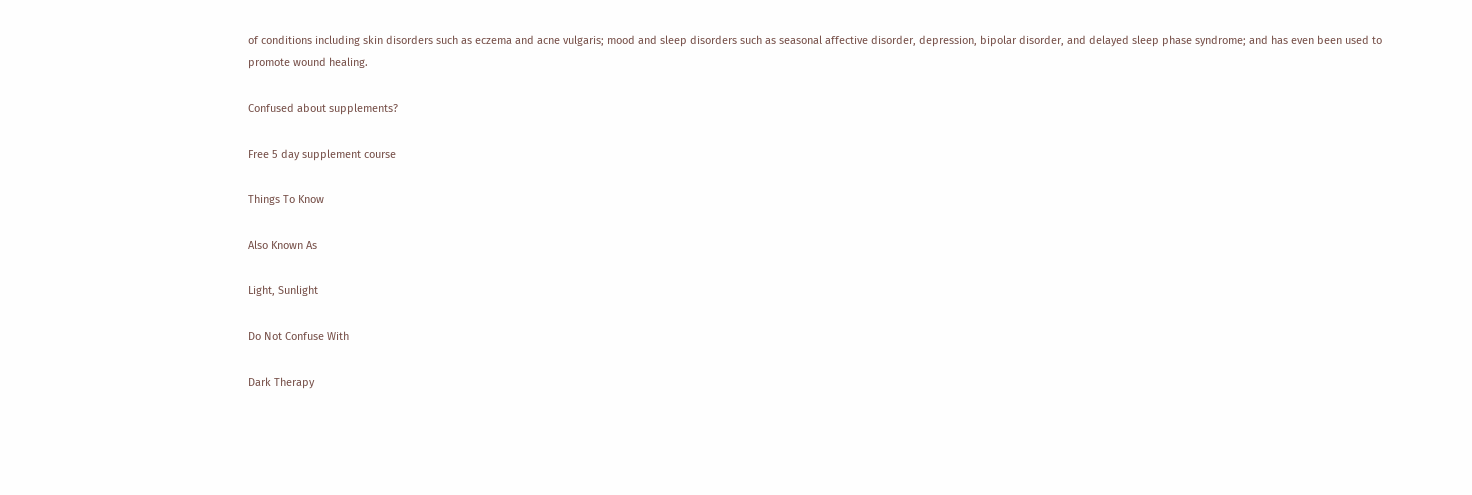of conditions including skin disorders such as eczema and acne vulgaris; mood and sleep disorders such as seasonal affective disorder, depression, bipolar disorder, and delayed sleep phase syndrome; and has even been used to promote wound healing.

Confused about supplements?

Free 5 day supplement course

Things To Know

Also Known As

Light, Sunlight

Do Not Confuse With

Dark Therapy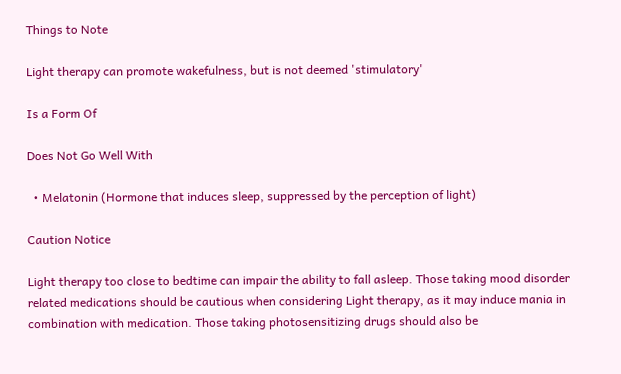Things to Note

Light therapy can promote wakefulness, but is not deemed 'stimulatory'

Is a Form Of

Does Not Go Well With

  • Melatonin (Hormone that induces sleep, suppressed by the perception of light)

Caution Notice

Light therapy too close to bedtime can impair the ability to fall asleep. Those taking mood disorder related medications should be cautious when considering Light therapy, as it may induce mania in combination with medication. Those taking photosensitizing drugs should also be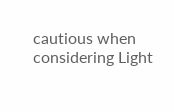cautious when considering Light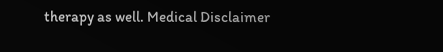therapy as well. Medical Disclaimer